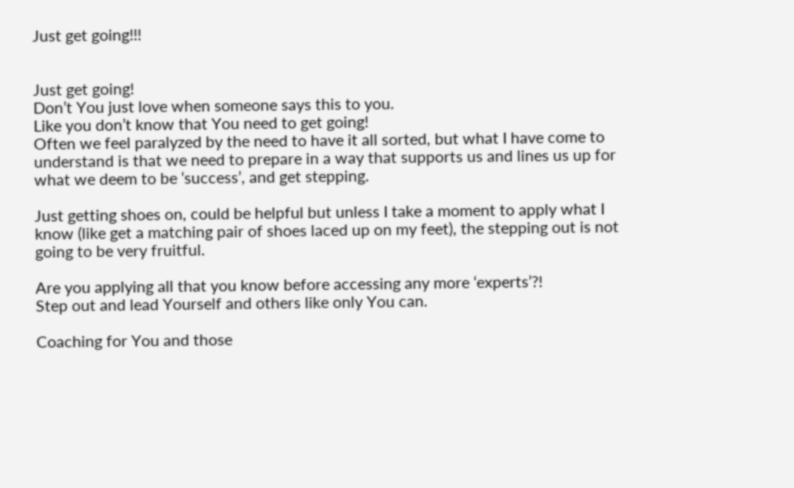Just get going!!!


Just get going!
Don’t You just love when someone says this to you.
Like you don’t know that You need to get going!
Often we feel paralyzed by the need to have it all sorted, but what I have come to understand is that we need to prepare in a way that supports us and lines us up for what we deem to be ‘success’, and get stepping.

Just getting shoes on, could be helpful but unless I take a moment to apply what I know (like get a matching pair of shoes laced up on my feet), the stepping out is not going to be very fruitful.

Are you applying all that you know before accessing any more ‘experts’?!
Step out and lead Yourself and others like only You can.

Coaching for You and those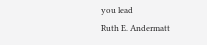you lead
Ruth E. Andermatt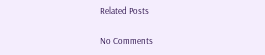Related Posts

No Comments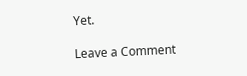Yet.

Leave a Comment